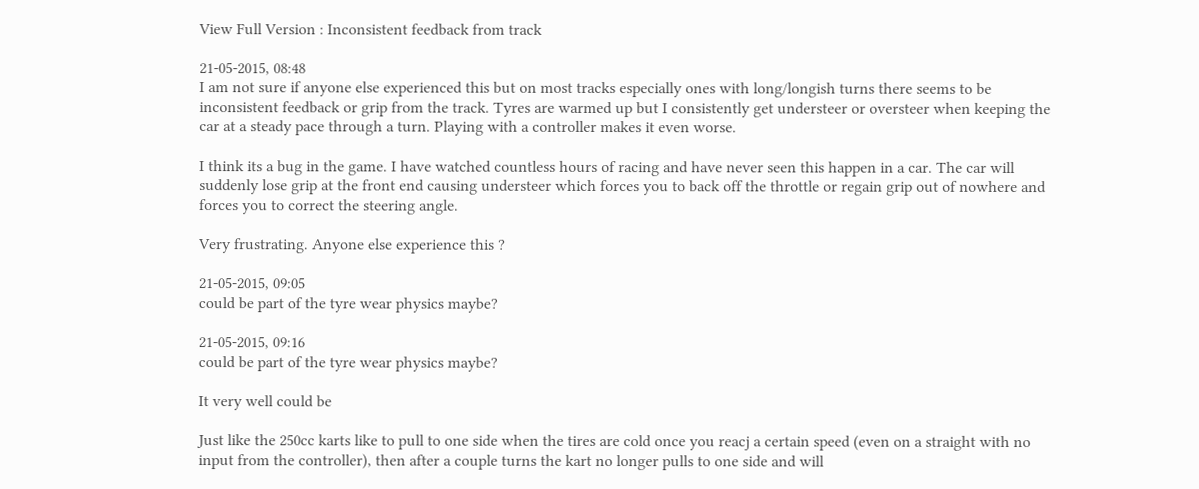View Full Version : Inconsistent feedback from track

21-05-2015, 08:48
I am not sure if anyone else experienced this but on most tracks especially ones with long/longish turns there seems to be inconsistent feedback or grip from the track. Tyres are warmed up but I consistently get understeer or oversteer when keeping the car at a steady pace through a turn. Playing with a controller makes it even worse.

I think its a bug in the game. I have watched countless hours of racing and have never seen this happen in a car. The car will suddenly lose grip at the front end causing understeer which forces you to back off the throttle or regain grip out of nowhere and forces you to correct the steering angle.

Very frustrating. Anyone else experience this ?

21-05-2015, 09:05
could be part of the tyre wear physics maybe?

21-05-2015, 09:16
could be part of the tyre wear physics maybe?

It very well could be

Just like the 250cc karts like to pull to one side when the tires are cold once you reacj a certain speed (even on a straight with no input from the controller), then after a couple turns the kart no longer pulls to one side and will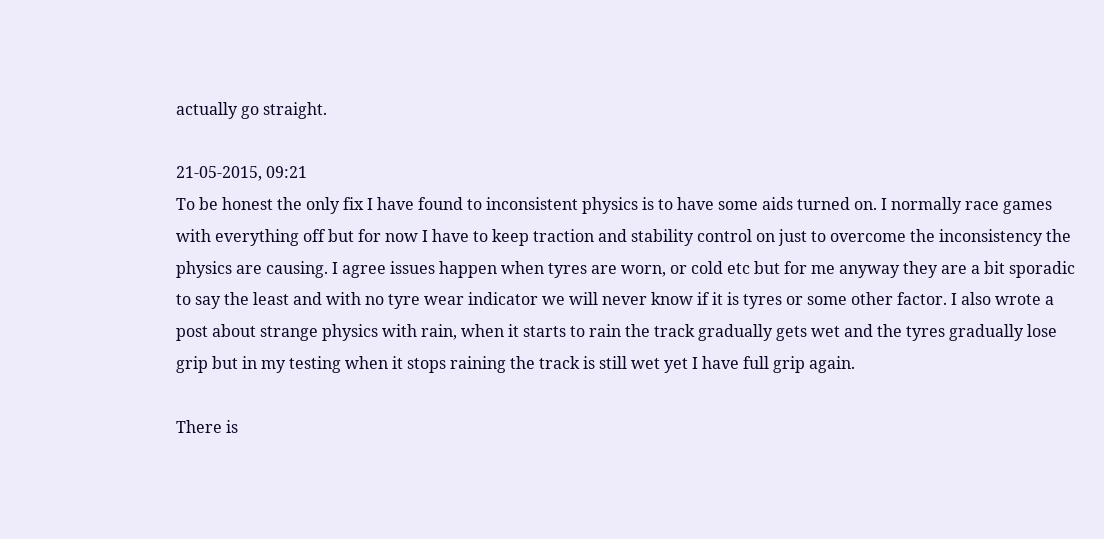actually go straight.

21-05-2015, 09:21
To be honest the only fix I have found to inconsistent physics is to have some aids turned on. I normally race games with everything off but for now I have to keep traction and stability control on just to overcome the inconsistency the physics are causing. I agree issues happen when tyres are worn, or cold etc but for me anyway they are a bit sporadic to say the least and with no tyre wear indicator we will never know if it is tyres or some other factor. I also wrote a post about strange physics with rain, when it starts to rain the track gradually gets wet and the tyres gradually lose grip but in my testing when it stops raining the track is still wet yet I have full grip again.

There is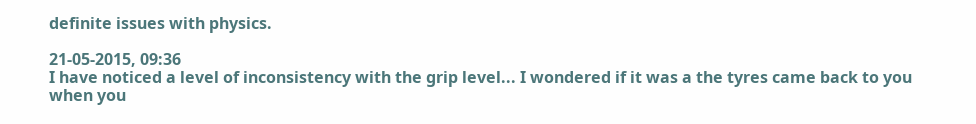definite issues with physics.

21-05-2015, 09:36
I have noticed a level of inconsistency with the grip level... I wondered if it was a the tyres came back to you when you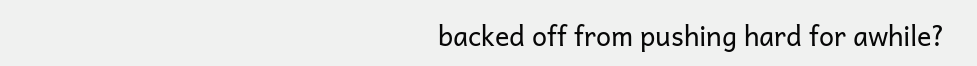backed off from pushing hard for awhile?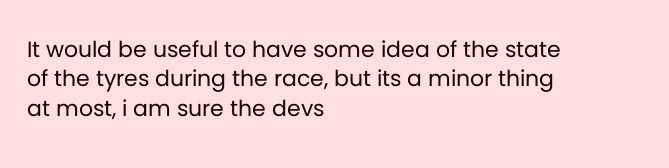It would be useful to have some idea of the state of the tyres during the race, but its a minor thing at most, i am sure the devs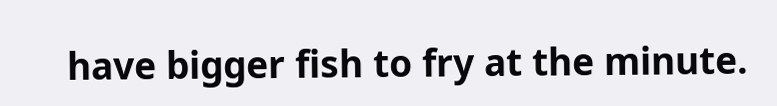have bigger fish to fry at the minute.